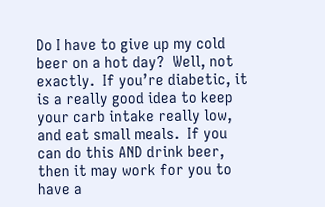Do I have to give up my cold beer on a hot day?  Well, not exactly.  If you’re diabetic, it is a really good idea to keep your carb intake really low, and eat small meals.  If you can do this AND drink beer, then it may work for you to have a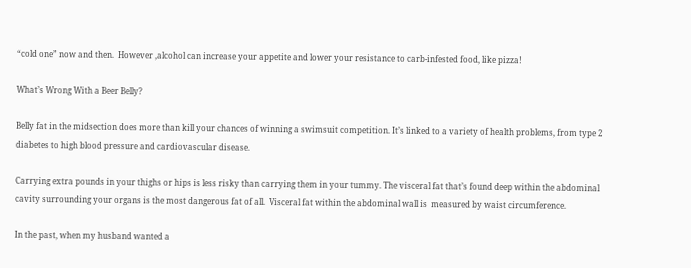“cold one” now and then.  However ,alcohol can increase your appetite and lower your resistance to carb-infested food, like pizza!

What’s Wrong With a Beer Belly?

Belly fat in the midsection does more than kill your chances of winning a swimsuit competition. It’s linked to a variety of health problems, from type 2 diabetes to high blood pressure and cardiovascular disease.

Carrying extra pounds in your thighs or hips is less risky than carrying them in your tummy. The visceral fat that’s found deep within the abdominal cavity surrounding your organs is the most dangerous fat of all.  Visceral fat within the abdominal wall is  measured by waist circumference.

In the past, when my husband wanted a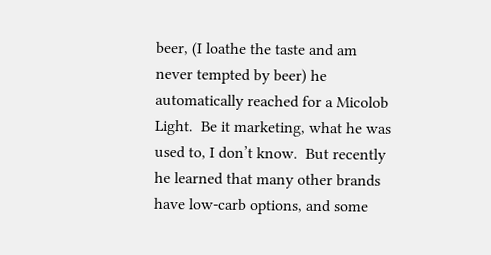beer, (I loathe the taste and am never tempted by beer) he automatically reached for a Micolob Light.  Be it marketing, what he was used to, I don’t know.  But recently he learned that many other brands have low-carb options, and some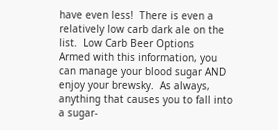have even less!  There is even a relatively low carb dark ale on the list.  Low Carb Beer Options
Armed with this information, you can manage your blood sugar AND enjoy your brewsky.  As always, anything that causes you to fall into a sugar-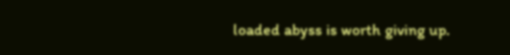loaded abyss is worth giving up.